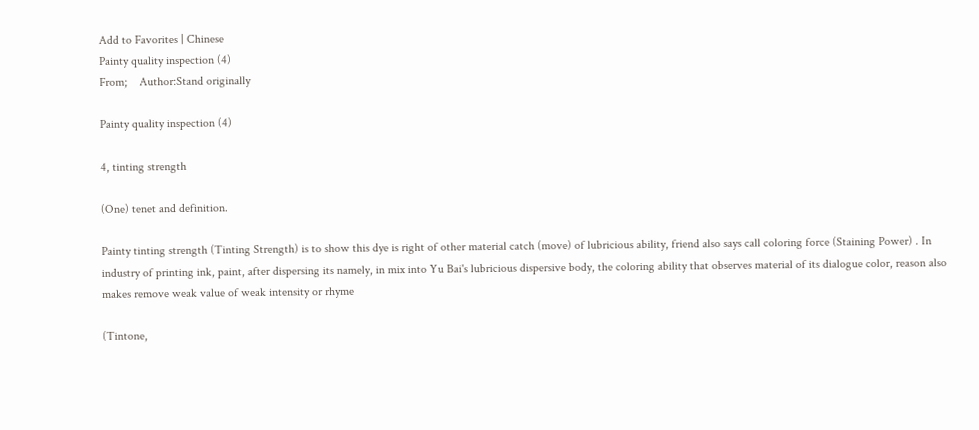Add to Favorites | Chinese
Painty quality inspection (4)
From;    Author:Stand originally

Painty quality inspection (4)

4, tinting strength

(One) tenet and definition.

Painty tinting strength (Tinting Strength) is to show this dye is right of other material catch (move) of lubricious ability, friend also says call coloring force (Staining Power) . In industry of printing ink, paint, after dispersing its namely, in mix into Yu Bai's lubricious dispersive body, the coloring ability that observes material of its dialogue color, reason also makes remove weak value of weak intensity or rhyme

(Tintone,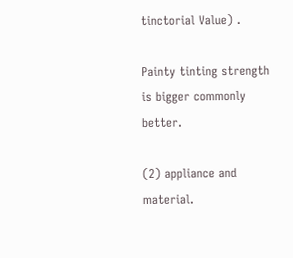tinctorial Value) .

Painty tinting strength is bigger commonly better.

(2) appliance and material.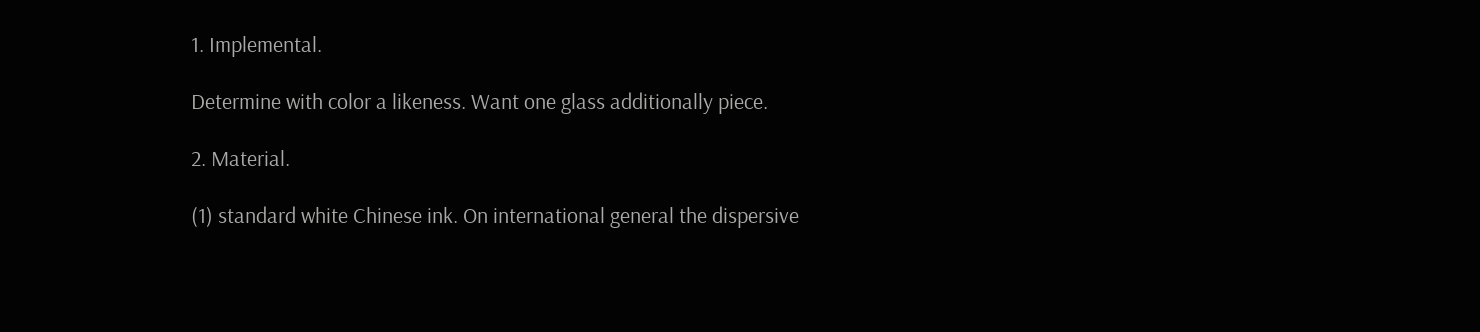1. Implemental.

Determine with color a likeness. Want one glass additionally piece.

2. Material.

(1) standard white Chinese ink. On international general the dispersive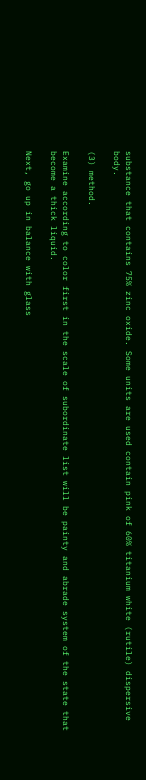substance that contains 75% zinc oxide. Some units are used contain pink of 60% titanium white (rutile) dispersive body.

(3) method.

Examine according to color first in the scale of subordinate list will be painty and abrade system of the state that become a thick liquid.

Next, go up in balance with glass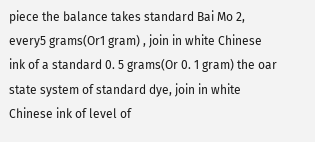piece the balance takes standard Bai Mo 2, every5 grams(Or1 gram) , join in white Chinese ink of a standard 0. 5 grams(Or 0. 1 gram) the oar state system of standard dye, join in white Chinese ink of level of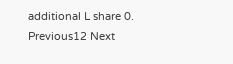additional L share 0.
Previous12 Next